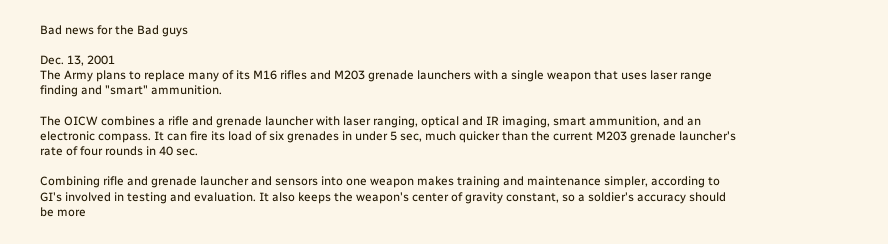Bad news for the Bad guys

Dec. 13, 2001
The Army plans to replace many of its M16 rifles and M203 grenade launchers with a single weapon that uses laser range finding and "smart" ammunition.

The OICW combines a rifle and grenade launcher with laser ranging, optical and IR imaging, smart ammunition, and an electronic compass. It can fire its load of six grenades in under 5 sec, much quicker than the current M203 grenade launcher's rate of four rounds in 40 sec.

Combining rifle and grenade launcher and sensors into one weapon makes training and maintenance simpler, according to GI's involved in testing and evaluation. It also keeps the weapon's center of gravity constant, so a soldier's accuracy should be more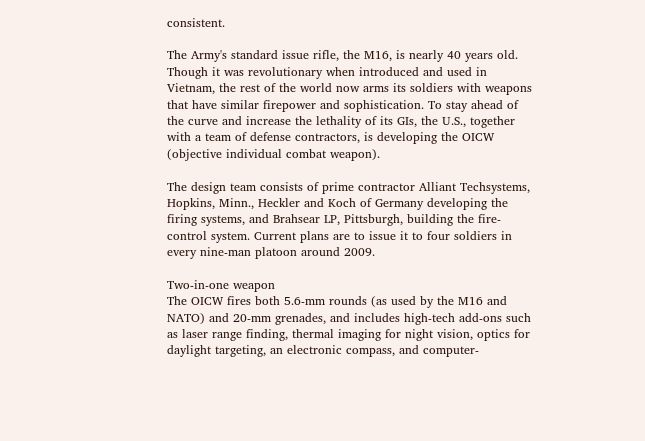consistent.

The Army's standard issue rifle, the M16, is nearly 40 years old. Though it was revolutionary when introduced and used in Vietnam, the rest of the world now arms its soldiers with weapons that have similar firepower and sophistication. To stay ahead of the curve and increase the lethality of its GIs, the U.S., together with a team of defense contractors, is developing the OICW (objective individual combat weapon).

The design team consists of prime contractor Alliant Techsystems, Hopkins, Minn., Heckler and Koch of Germany developing the firing systems, and Brahsear LP, Pittsburgh, building the fire-control system. Current plans are to issue it to four soldiers in every nine-man platoon around 2009.

Two-in-one weapon
The OICW fires both 5.6-mm rounds (as used by the M16 and NATO) and 20-mm grenades, and includes high-tech add-ons such as laser range finding, thermal imaging for night vision, optics for daylight targeting, an electronic compass, and computer-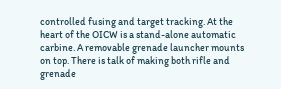controlled fusing and target tracking. At the heart of the OICW is a stand-alone automatic carbine. A removable grenade launcher mounts on top. There is talk of making both rifle and grenade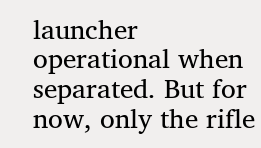launcher operational when separated. But for now, only the rifle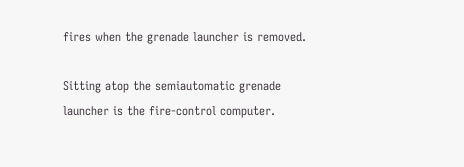fires when the grenade launcher is removed.

Sitting atop the semiautomatic grenade launcher is the fire-control computer.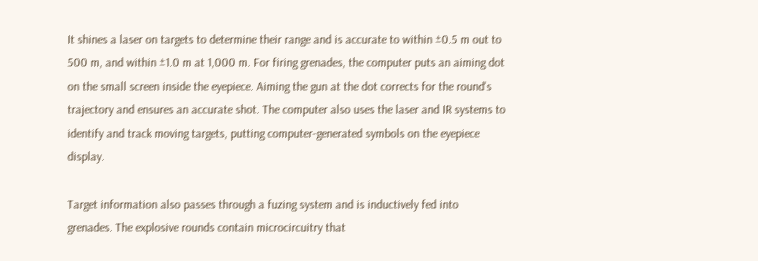It shines a laser on targets to determine their range and is accurate to within ±0.5 m out to 500 m, and within ±1.0 m at 1,000 m. For firing grenades, the computer puts an aiming dot on the small screen inside the eyepiece. Aiming the gun at the dot corrects for the round's trajectory and ensures an accurate shot. The computer also uses the laser and IR systems to identify and track moving targets, putting computer-generated symbols on the eyepiece display.

Target information also passes through a fuzing system and is inductively fed into grenades. The explosive rounds contain microcircuitry that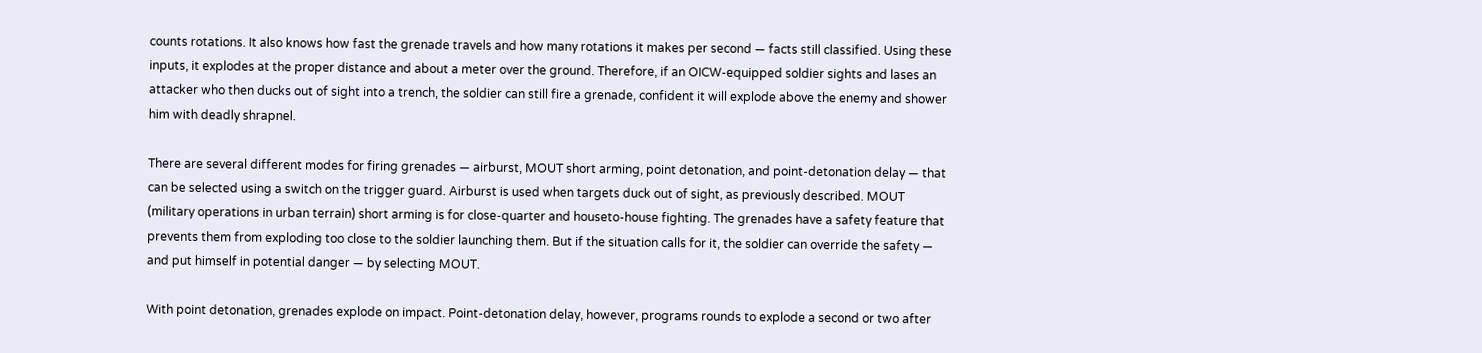counts rotations. It also knows how fast the grenade travels and how many rotations it makes per second — facts still classified. Using these inputs, it explodes at the proper distance and about a meter over the ground. Therefore, if an OICW-equipped soldier sights and lases an attacker who then ducks out of sight into a trench, the soldier can still fire a grenade, confident it will explode above the enemy and shower him with deadly shrapnel.

There are several different modes for firing grenades — airburst, MOUT short arming, point detonation, and point-detonation delay — that can be selected using a switch on the trigger guard. Airburst is used when targets duck out of sight, as previously described. MOUT (military operations in urban terrain) short arming is for close-quarter and houseto-house fighting. The grenades have a safety feature that prevents them from exploding too close to the soldier launching them. But if the situation calls for it, the soldier can override the safety — and put himself in potential danger — by selecting MOUT.

With point detonation, grenades explode on impact. Point-detonation delay, however, programs rounds to explode a second or two after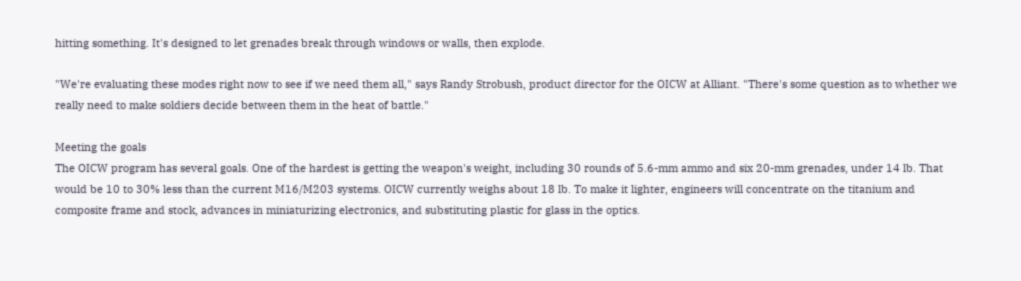hitting something. It's designed to let grenades break through windows or walls, then explode.

"We're evaluating these modes right now to see if we need them all," says Randy Strobush, product director for the OICW at Alliant. "There's some question as to whether we really need to make soldiers decide between them in the heat of battle."

Meeting the goals
The OICW program has several goals. One of the hardest is getting the weapon's weight, including 30 rounds of 5.6-mm ammo and six 20-mm grenades, under 14 lb. That would be 10 to 30% less than the current M16/M203 systems. OICW currently weighs about 18 lb. To make it lighter, engineers will concentrate on the titanium and composite frame and stock, advances in miniaturizing electronics, and substituting plastic for glass in the optics.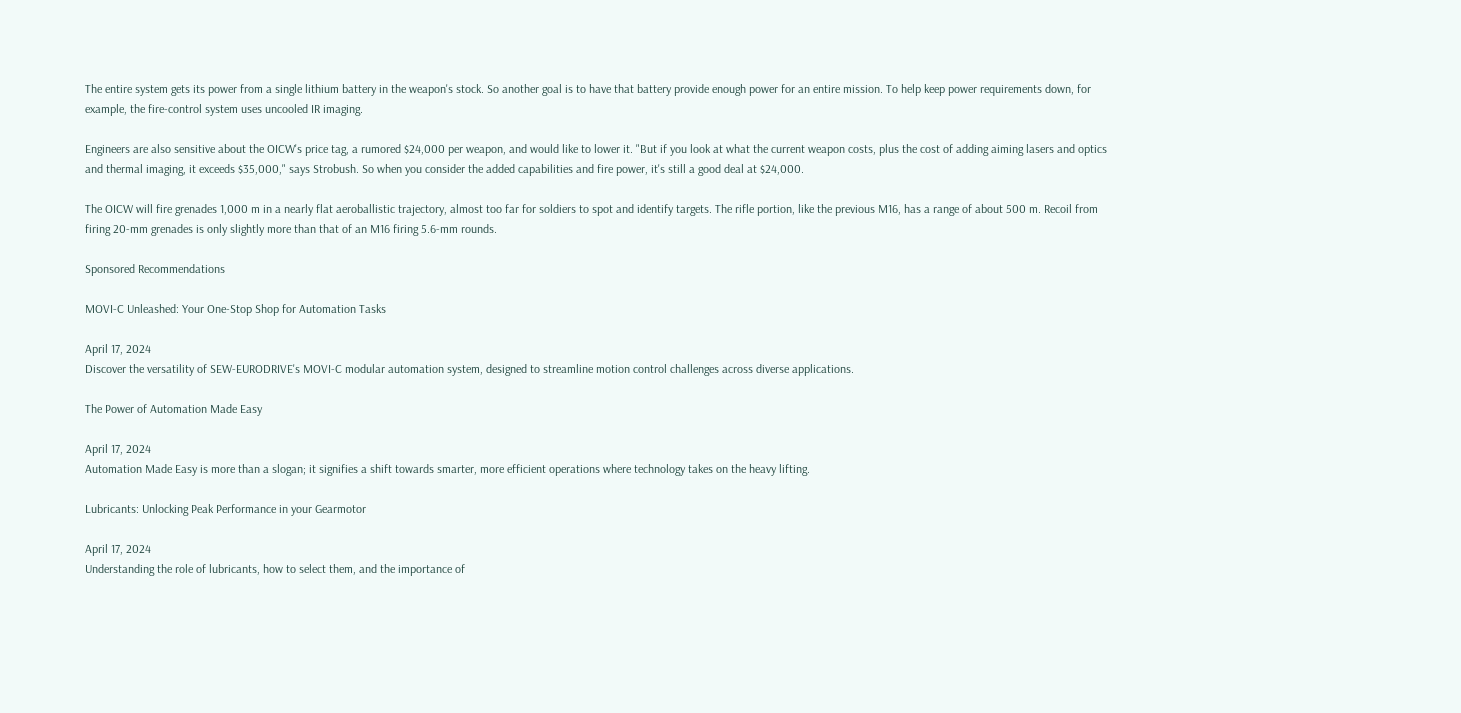The entire system gets its power from a single lithium battery in the weapon's stock. So another goal is to have that battery provide enough power for an entire mission. To help keep power requirements down, for example, the fire-control system uses uncooled IR imaging.

Engineers are also sensitive about the OICW's price tag, a rumored $24,000 per weapon, and would like to lower it. "But if you look at what the current weapon costs, plus the cost of adding aiming lasers and optics and thermal imaging, it exceeds $35,000," says Strobush. So when you consider the added capabilities and fire power, it's still a good deal at $24,000.

The OICW will fire grenades 1,000 m in a nearly flat aeroballistic trajectory, almost too far for soldiers to spot and identify targets. The rifle portion, like the previous M16, has a range of about 500 m. Recoil from firing 20-mm grenades is only slightly more than that of an M16 firing 5.6-mm rounds.

Sponsored Recommendations

MOVI-C Unleashed: Your One-Stop Shop for Automation Tasks

April 17, 2024
Discover the versatility of SEW-EURODRIVE's MOVI-C modular automation system, designed to streamline motion control challenges across diverse applications.

The Power of Automation Made Easy

April 17, 2024
Automation Made Easy is more than a slogan; it signifies a shift towards smarter, more efficient operations where technology takes on the heavy lifting.

Lubricants: Unlocking Peak Performance in your Gearmotor

April 17, 2024
Understanding the role of lubricants, how to select them, and the importance of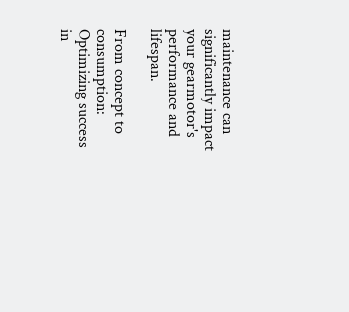maintenance can significantly impact your gearmotor's performance and lifespan.

From concept to consumption: Optimizing success in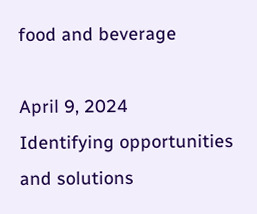food and beverage

April 9, 2024
Identifying opportunities and solutions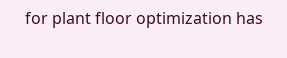for plant floor optimization has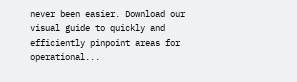never been easier. Download our visual guide to quickly and efficiently pinpoint areas for operational...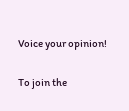Voice your opinion!

To join the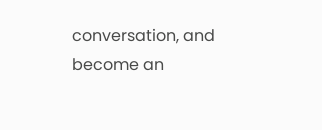conversation, and become an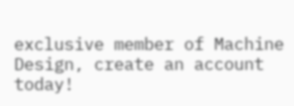exclusive member of Machine Design, create an account today!